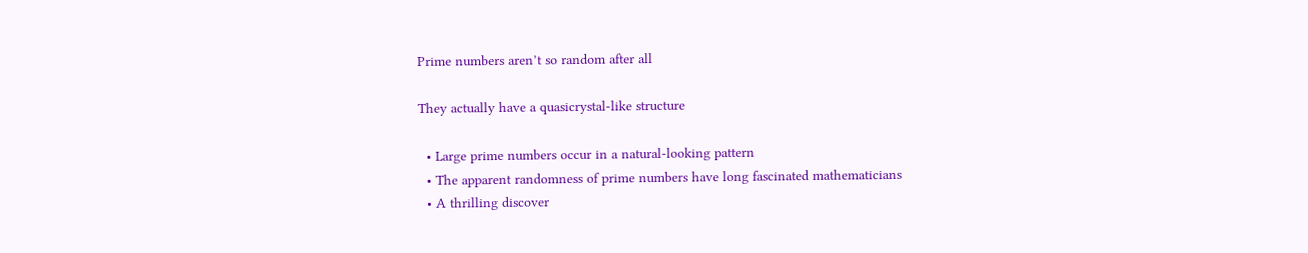Prime numbers aren’t so random after all

They actually have a quasicrystal-like structure

  • Large prime numbers occur in a natural-looking pattern
  • The apparent randomness of prime numbers have long fascinated mathematicians
  • A thrilling discover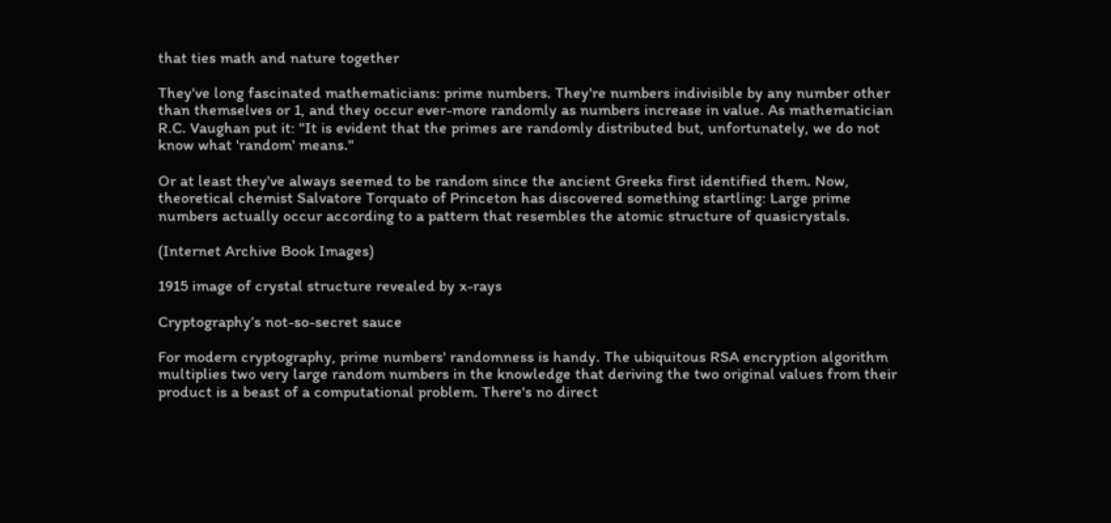that ties math and nature together

They've long fascinated mathematicians: prime numbers. They're numbers indivisible by any number other than themselves or 1, and they occur ever-more randomly as numbers increase in value. As mathematician R.C. Vaughan put it: "It is evident that the primes are randomly distributed but, unfortunately, we do not know what 'random' means."

Or at least they've always seemed to be random since the ancient Greeks first identified them. Now, theoretical chemist Salvatore Torquato of Princeton has discovered something startling: Large prime numbers actually occur according to a pattern that resembles the atomic structure of quasicrystals.

(Internet Archive Book Images)

1915 image of crystal structure revealed by x-rays

Cryptography’s not-so-secret sauce

For modern cryptography, prime numbers' randomness is handy. The ubiquitous RSA encryption algorithm multiplies two very large random numbers in the knowledge that deriving the two original values from their product is a beast of a computational problem. There's no direct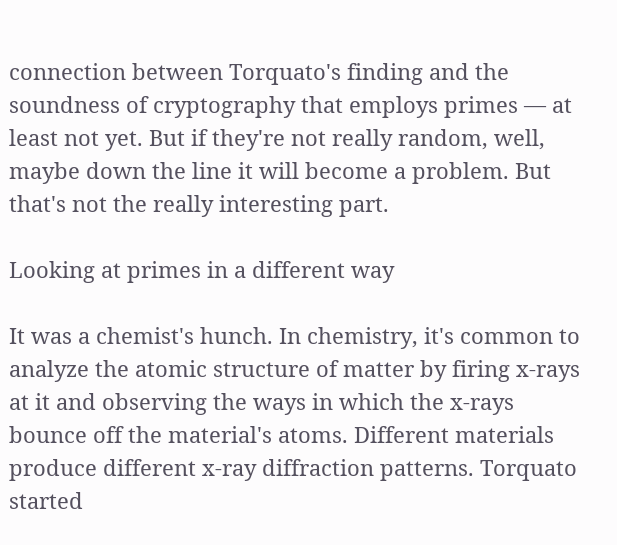connection between Torquato's finding and the soundness of cryptography that employs primes — at least not yet. But if they're not really random, well, maybe down the line it will become a problem. But that's not the really interesting part.

Looking at primes in a different way

It was a chemist's hunch. In chemistry, it's common to analyze the atomic structure of matter by firing x-rays at it and observing the ways in which the x-rays bounce off the material's atoms. Different materials produce different x-ray diffraction patterns. Torquato started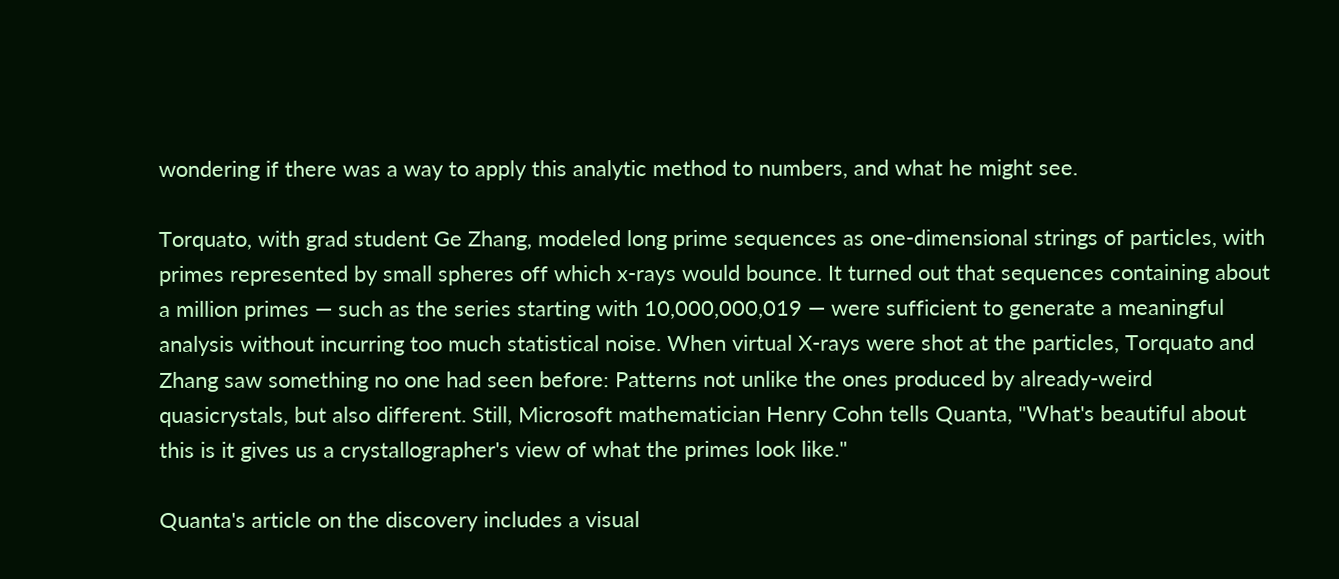wondering if there was a way to apply this analytic method to numbers, and what he might see.

Torquato, with grad student Ge Zhang, modeled long prime sequences as one-dimensional strings of particles, with primes represented by small spheres off which x-rays would bounce. It turned out that sequences containing about a million primes — such as the series starting with 10,000,000,019 — were sufficient to generate a meaningful analysis without incurring too much statistical noise. When virtual X-rays were shot at the particles, Torquato and Zhang saw something no one had seen before: Patterns not unlike the ones produced by already-weird quasicrystals, but also different. Still, Microsoft mathematician Henry Cohn tells Quanta, "What's beautiful about this is it gives us a crystallographer's view of what the primes look like."

Quanta's article on the discovery includes a visual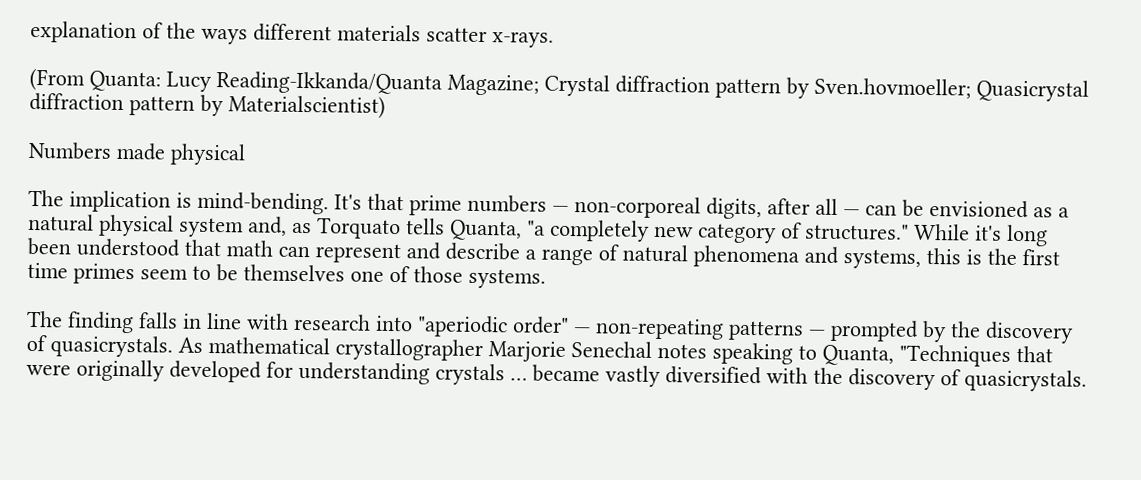explanation of the ways different materials scatter x-rays.

(From Quanta: Lucy Reading-Ikkanda/Quanta Magazine; Crystal diffraction pattern by Sven.hovmoeller; Quasicrystal diffraction pattern by Materialscientist)

Numbers made physical

The implication is mind-bending. It's that prime numbers — non-corporeal digits, after all — can be envisioned as a natural physical system and, as Torquato tells Quanta, "a completely new category of structures." While it's long been understood that math can represent and describe a range of natural phenomena and systems, this is the first time primes seem to be themselves one of those systems.

The finding falls in line with research into "aperiodic order" — non-repeating patterns — prompted by the discovery of quasicrystals. As mathematical crystallographer Marjorie Senechal notes speaking to Quanta, "Techniques that were originally developed for understanding crystals … became vastly diversified with the discovery of quasicrystals.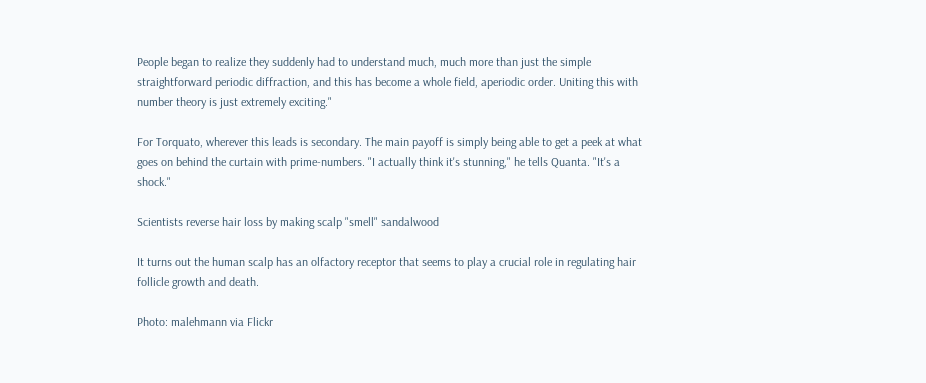People began to realize they suddenly had to understand much, much more than just the simple straightforward periodic diffraction, and this has become a whole field, aperiodic order. Uniting this with number theory is just extremely exciting."

For Torquato, wherever this leads is secondary. The main payoff is simply being able to get a peek at what goes on behind the curtain with prime-numbers. "I actually think it's stunning," he tells Quanta. "It's a shock."

Scientists reverse hair loss by making scalp "smell" sandalwood

It turns out the human scalp has an olfactory receptor that seems to play a crucial role in regulating hair follicle growth and death.

Photo: malehmann via Flickr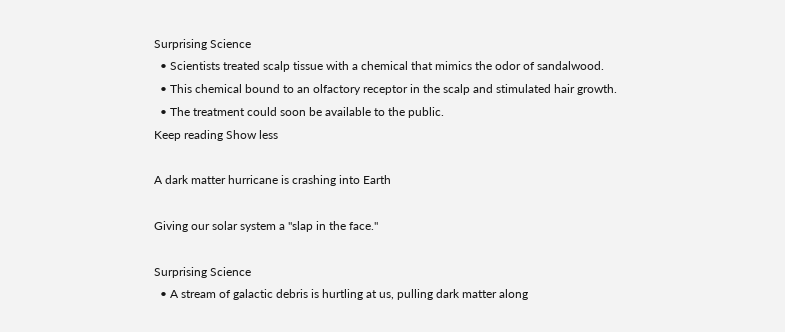Surprising Science
  • Scientists treated scalp tissue with a chemical that mimics the odor of sandalwood.
  • This chemical bound to an olfactory receptor in the scalp and stimulated hair growth.
  • The treatment could soon be available to the public.
Keep reading Show less

A dark matter hurricane is crashing into Earth

Giving our solar system a "slap in the face."

Surprising Science
  • A stream of galactic debris is hurtling at us, pulling dark matter along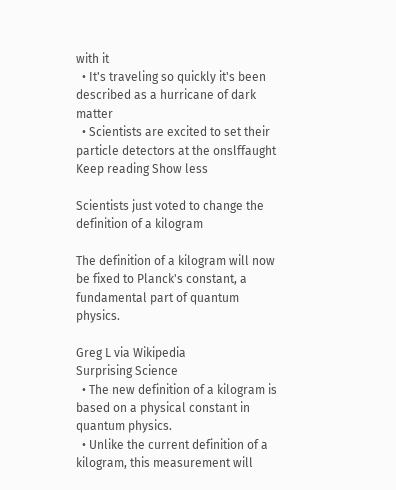with it
  • It's traveling so quickly it's been described as a hurricane of dark matter
  • Scientists are excited to set their particle detectors at the onslffaught
Keep reading Show less

Scientists just voted to change the definition of a kilogram

The definition of a kilogram will now be fixed to Planck's constant, a fundamental part of quantum physics.

Greg L via Wikipedia
Surprising Science
  • The new definition of a kilogram is based on a physical constant in quantum physics.
  • Unlike the current definition of a kilogram, this measurement will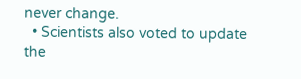never change.
  • Scientists also voted to update the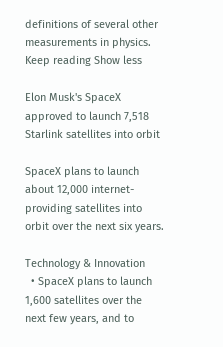definitions of several other measurements in physics.
Keep reading Show less

Elon Musk's SpaceX approved to launch 7,518 Starlink satellites into orbit

SpaceX plans to launch about 12,000 internet-providing satellites into orbit over the next six years.

Technology & Innovation
  • SpaceX plans to launch 1,600 satellites over the next few years, and to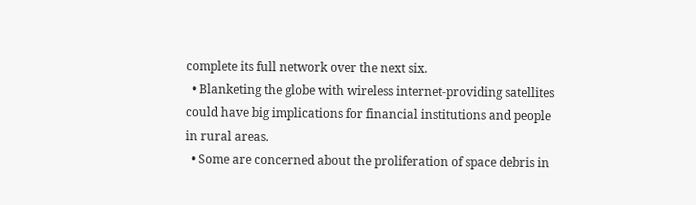complete its full network over the next six.
  • Blanketing the globe with wireless internet-providing satellites could have big implications for financial institutions and people in rural areas.
  • Some are concerned about the proliferation of space debris in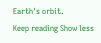Earth's orbit.
Keep reading Show less